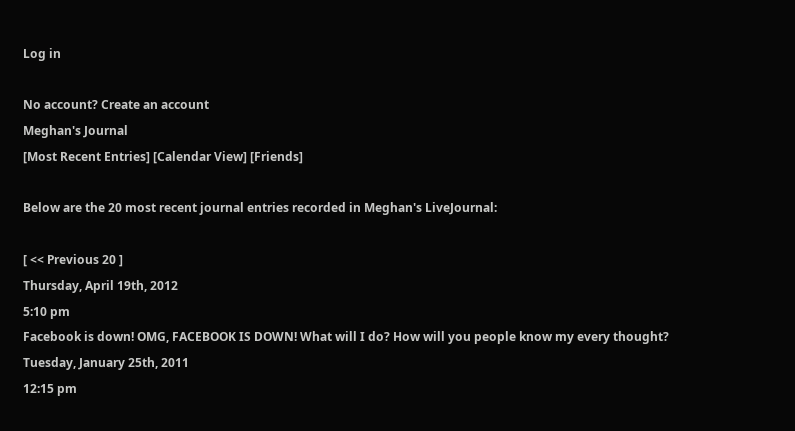Log in

No account? Create an account
Meghan's Journal
[Most Recent Entries] [Calendar View] [Friends]

Below are the 20 most recent journal entries recorded in Meghan's LiveJournal:

[ << Previous 20 ]
Thursday, April 19th, 2012
5:10 pm
Facebook is down! OMG, FACEBOOK IS DOWN! What will I do? How will you people know my every thought?
Tuesday, January 25th, 2011
12:15 pm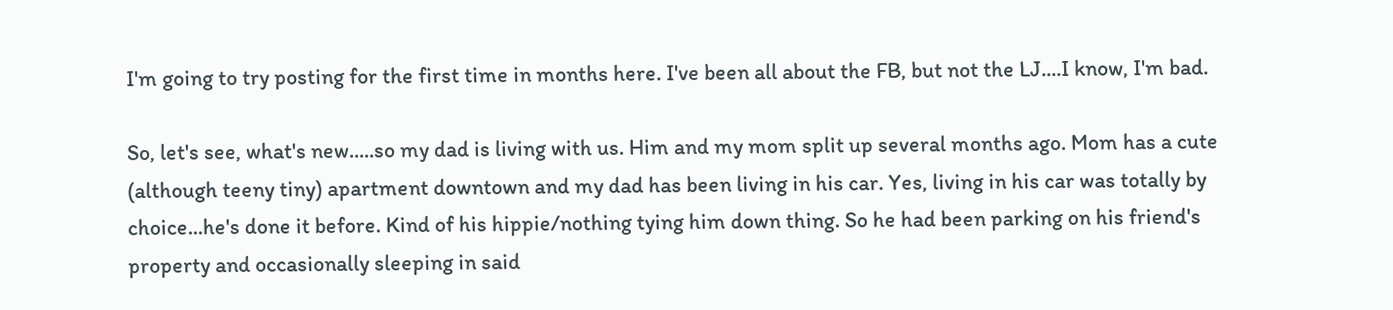I'm going to try posting for the first time in months here. I've been all about the FB, but not the LJ....I know, I'm bad.

So, let's see, what's new.....so my dad is living with us. Him and my mom split up several months ago. Mom has a cute (although teeny tiny) apartment downtown and my dad has been living in his car. Yes, living in his car was totally by choice...he's done it before. Kind of his hippie/nothing tying him down thing. So he had been parking on his friend's property and occasionally sleeping in said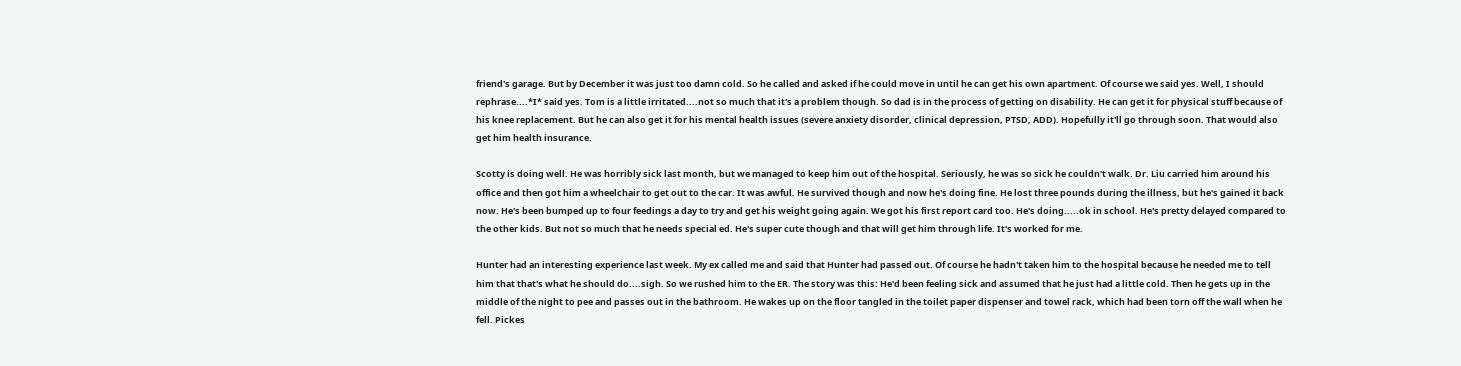friend's garage. But by December it was just too damn cold. So he called and asked if he could move in until he can get his own apartment. Of course we said yes. Well, I should rephrase....*I* said yes. Tom is a little irritated....not so much that it's a problem though. So dad is in the process of getting on disability. He can get it for physical stuff because of his knee replacement. But he can also get it for his mental health issues (severe anxiety disorder, clinical depression, PTSD, ADD). Hopefully it'll go through soon. That would also get him health insurance.

Scotty is doing well. He was horribly sick last month, but we managed to keep him out of the hospital. Seriously, he was so sick he couldn't walk. Dr. Liu carried him around his office and then got him a wheelchair to get out to the car. It was awful. He survived though and now he's doing fine. He lost three pounds during the illness, but he's gained it back now. He's been bumped up to four feedings a day to try and get his weight going again. We got his first report card too. He's doing.....ok in school. He's pretty delayed compared to the other kids. But not so much that he needs special ed. He's super cute though and that will get him through life. It's worked for me.

Hunter had an interesting experience last week. My ex called me and said that Hunter had passed out. Of course he hadn't taken him to the hospital because he needed me to tell him that that's what he should do....sigh. So we rushed him to the ER. The story was this: He'd been feeling sick and assumed that he just had a little cold. Then he gets up in the middle of the night to pee and passes out in the bathroom. He wakes up on the floor tangled in the toilet paper dispenser and towel rack, which had been torn off the wall when he fell. Pickes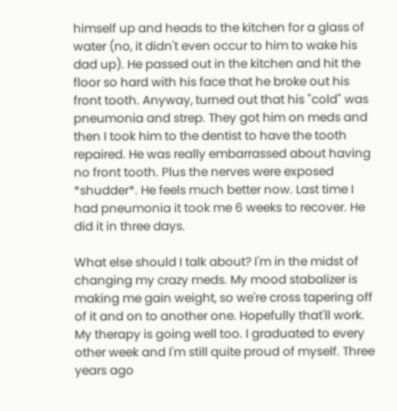himself up and heads to the kitchen for a glass of water (no, it didn't even occur to him to wake his dad up). He passed out in the kitchen and hit the floor so hard with his face that he broke out his front tooth. Anyway, turned out that his "cold" was pneumonia and strep. They got him on meds and then I took him to the dentist to have the tooth repaired. He was really embarrassed about having no front tooth. Plus the nerves were exposed *shudder*. He feels much better now. Last time I had pneumonia it took me 6 weeks to recover. He did it in three days.

What else should I talk about? I'm in the midst of changing my crazy meds. My mood stabalizer is making me gain weight, so we're cross tapering off of it and on to another one. Hopefully that'll work. My therapy is going well too. I graduated to every other week and I'm still quite proud of myself. Three years ago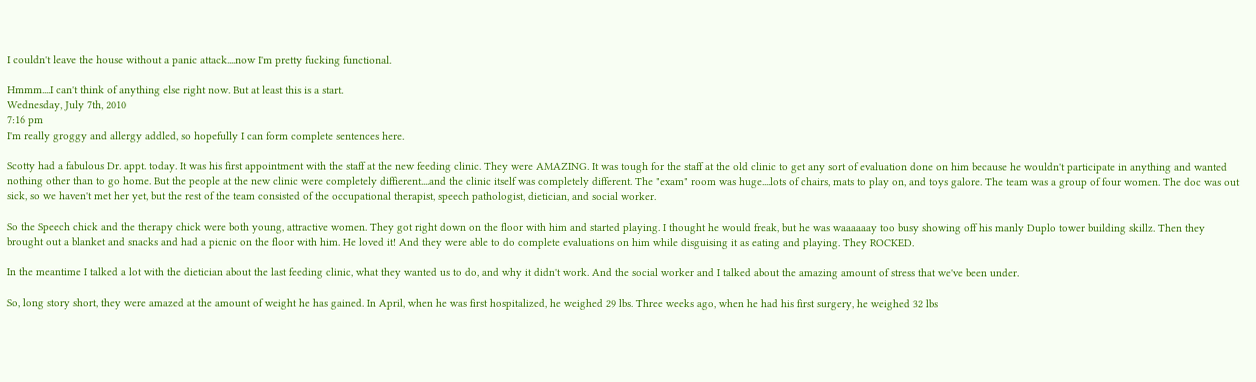I couldn't leave the house without a panic attack....now I'm pretty fucking functional.

Hmmm....I can't think of anything else right now. But at least this is a start.
Wednesday, July 7th, 2010
7:16 pm
I'm really groggy and allergy addled, so hopefully I can form complete sentences here.

Scotty had a fabulous Dr. appt. today. It was his first appointment with the staff at the new feeding clinic. They were AMAZING. It was tough for the staff at the old clinic to get any sort of evaluation done on him because he wouldn't participate in anything and wanted nothing other than to go home. But the people at the new clinic were completely diffierent....and the clinic itself was completely different. The "exam" room was huge....lots of chairs, mats to play on, and toys galore. The team was a group of four women. The doc was out sick, so we haven't met her yet, but the rest of the team consisted of the occupational therapist, speech pathologist, dietician, and social worker.

So the Speech chick and the therapy chick were both young, attractive women. They got right down on the floor with him and started playing. I thought he would freak, but he was waaaaaay too busy showing off his manly Duplo tower building skillz. Then they brought out a blanket and snacks and had a picnic on the floor with him. He loved it! And they were able to do complete evaluations on him while disguising it as eating and playing. They ROCKED.

In the meantime I talked a lot with the dietician about the last feeding clinic, what they wanted us to do, and why it didn't work. And the social worker and I talked about the amazing amount of stress that we've been under.

So, long story short, they were amazed at the amount of weight he has gained. In April, when he was first hospitalized, he weighed 29 lbs. Three weeks ago, when he had his first surgery, he weighed 32 lbs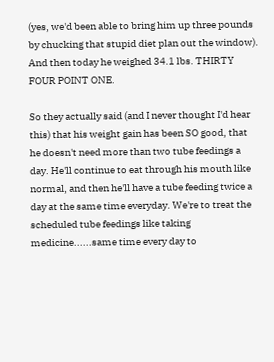(yes, we'd been able to bring him up three pounds by chucking that stupid diet plan out the window). And then today he weighed 34.1 lbs. THIRTY FOUR POINT ONE.

So they actually said (and I never thought I'd hear this) that his weight gain has been SO good, that he doesn't need more than two tube feedings a day. He'll continue to eat through his mouth like normal, and then he'll have a tube feeding twice a day at the same time everyday. We're to treat the scheduled tube feedings like taking medicine......same time every day to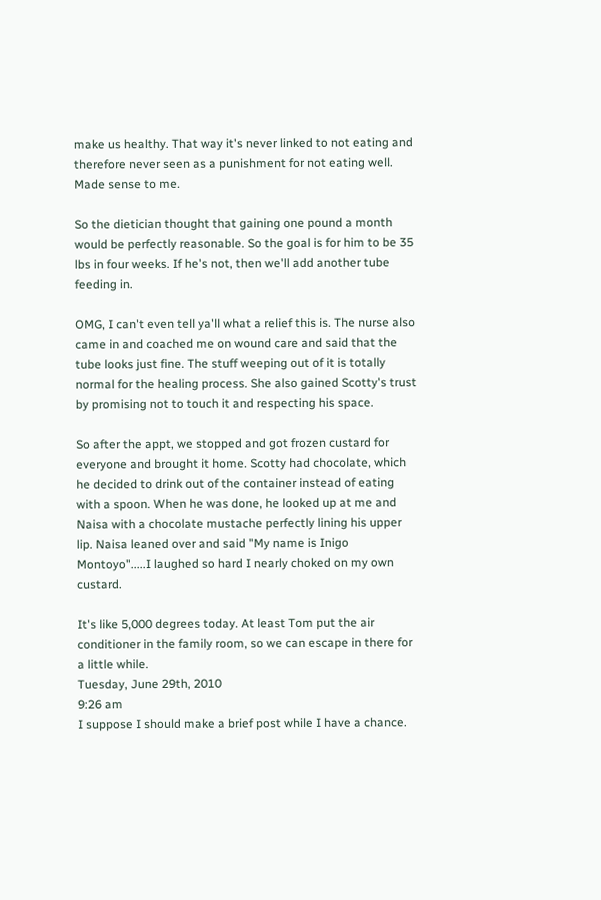make us healthy. That way it's never linked to not eating and therefore never seen as a punishment for not eating well. Made sense to me.

So the dietician thought that gaining one pound a month would be perfectly reasonable. So the goal is for him to be 35 lbs in four weeks. If he's not, then we'll add another tube feeding in.

OMG, I can't even tell ya'll what a relief this is. The nurse also came in and coached me on wound care and said that the tube looks just fine. The stuff weeping out of it is totally normal for the healing process. She also gained Scotty's trust by promising not to touch it and respecting his space.

So after the appt, we stopped and got frozen custard for everyone and brought it home. Scotty had chocolate, which he decided to drink out of the container instead of eating with a spoon. When he was done, he looked up at me and Naisa with a chocolate mustache perfectly lining his upper lip. Naisa leaned over and said "My name is Inigo Montoyo".....I laughed so hard I nearly choked on my own custard.

It's like 5,000 degrees today. At least Tom put the air conditioner in the family room, so we can escape in there for a little while.
Tuesday, June 29th, 2010
9:26 am
I suppose I should make a brief post while I have a chance.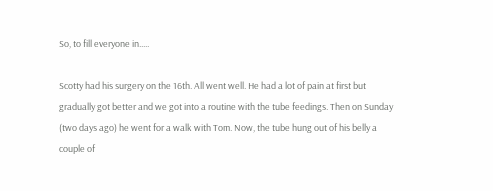So, to fill everyone in.....

Scotty had his surgery on the 16th. All went well. He had a lot of pain at first but gradually got better and we got into a routine with the tube feedings. Then on Sunday (two days ago) he went for a walk with Tom. Now, the tube hung out of his belly a couple of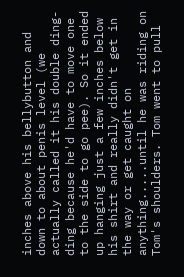inches above his bellybutton and down to about penis level (we actually called it his double ding-ding because he'd have to move one to the side to go pee). So it ended up hanging just a few inches below his shirt and really didn't get in the way or get caught on anything.....until he was riding on Tom's shoulders. Tom went to pull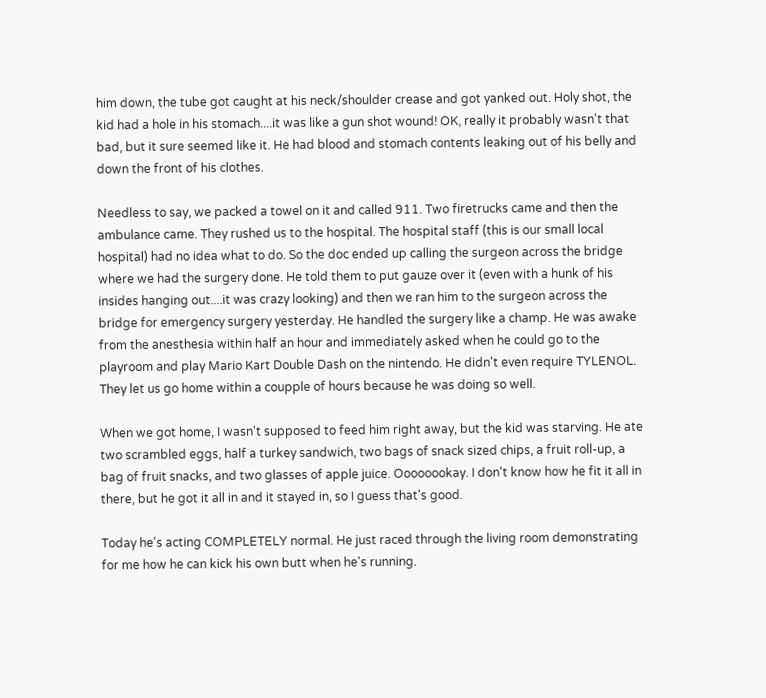him down, the tube got caught at his neck/shoulder crease and got yanked out. Holy shot, the kid had a hole in his stomach....it was like a gun shot wound! OK, really it probably wasn't that bad, but it sure seemed like it. He had blood and stomach contents leaking out of his belly and down the front of his clothes.

Needless to say, we packed a towel on it and called 911. Two firetrucks came and then the ambulance came. They rushed us to the hospital. The hospital staff (this is our small local hospital) had no idea what to do. So the doc ended up calling the surgeon across the bridge where we had the surgery done. He told them to put gauze over it (even with a hunk of his insides hanging out....it was crazy looking) and then we ran him to the surgeon across the bridge for emergency surgery yesterday. He handled the surgery like a champ. He was awake from the anesthesia within half an hour and immediately asked when he could go to the playroom and play Mario Kart Double Dash on the nintendo. He didn't even require TYLENOL. They let us go home within a coupple of hours because he was doing so well.

When we got home, I wasn't supposed to feed him right away, but the kid was starving. He ate two scrambled eggs, half a turkey sandwich, two bags of snack sized chips, a fruit roll-up, a bag of fruit snacks, and two glasses of apple juice. Oooooookay. I don't know how he fit it all in there, but he got it all in and it stayed in, so I guess that's good.

Today he's acting COMPLETELY normal. He just raced through the living room demonstrating for me how he can kick his own butt when he's running.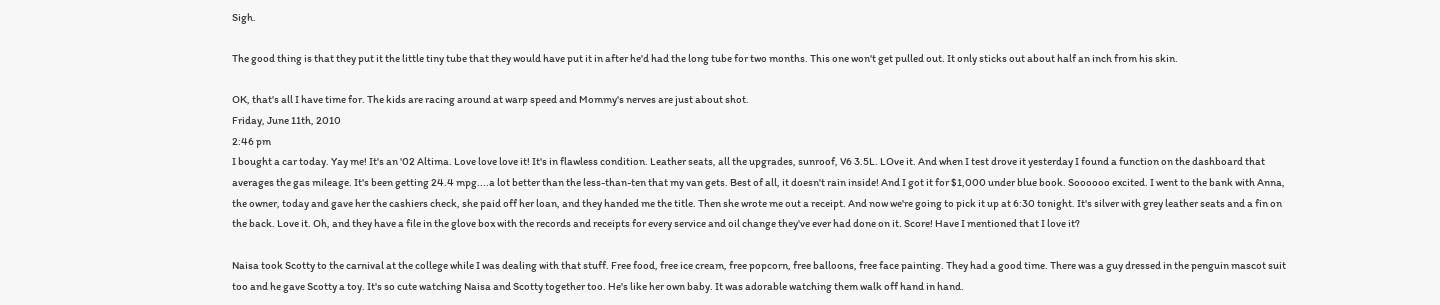Sigh.

The good thing is that they put it the little tiny tube that they would have put it in after he'd had the long tube for two months. This one won't get pulled out. It only sticks out about half an inch from his skin.

OK, that's all I have time for. The kids are racing around at warp speed and Mommy's nerves are just about shot.
Friday, June 11th, 2010
2:46 pm
I bought a car today. Yay me! It's an '02 Altima. Love love love it! It's in flawless condition. Leather seats, all the upgrades, sunroof, V6 3.5L. LOve it. And when I test drove it yesterday I found a function on the dashboard that averages the gas mileage. It's been getting 24.4 mpg....a lot better than the less-than-ten that my van gets. Best of all, it doesn't rain inside! And I got it for $1,000 under blue book. Soooooo excited. I went to the bank with Anna, the owner, today and gave her the cashiers check, she paid off her loan, and they handed me the title. Then she wrote me out a receipt. And now we're going to pick it up at 6:30 tonight. It's silver with grey leather seats and a fin on the back. Love it. Oh, and they have a file in the glove box with the records and receipts for every service and oil change they've ever had done on it. Score! Have I mentioned that I love it?

Naisa took Scotty to the carnival at the college while I was dealing with that stuff. Free food, free ice cream, free popcorn, free balloons, free face painting. They had a good time. There was a guy dressed in the penguin mascot suit too and he gave Scotty a toy. It's so cute watching Naisa and Scotty together too. He's like her own baby. It was adorable watching them walk off hand in hand.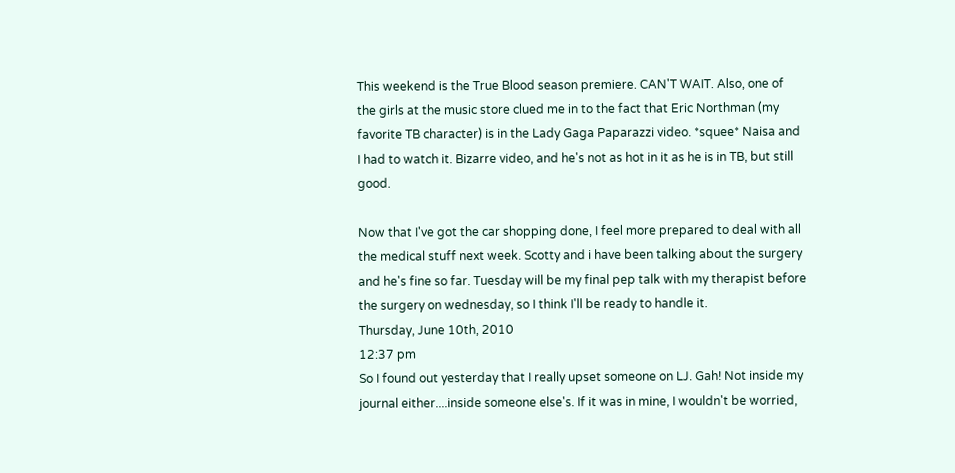This weekend is the True Blood season premiere. CAN'T WAIT. Also, one of the girls at the music store clued me in to the fact that Eric Northman (my favorite TB character) is in the Lady Gaga Paparazzi video. *squee* Naisa and I had to watch it. Bizarre video, and he's not as hot in it as he is in TB, but still good.

Now that I've got the car shopping done, I feel more prepared to deal with all the medical stuff next week. Scotty and i have been talking about the surgery and he's fine so far. Tuesday will be my final pep talk with my therapist before the surgery on wednesday, so I think I'll be ready to handle it.
Thursday, June 10th, 2010
12:37 pm
So I found out yesterday that I really upset someone on LJ. Gah! Not inside my journal either....inside someone else's. If it was in mine, I wouldn't be worried,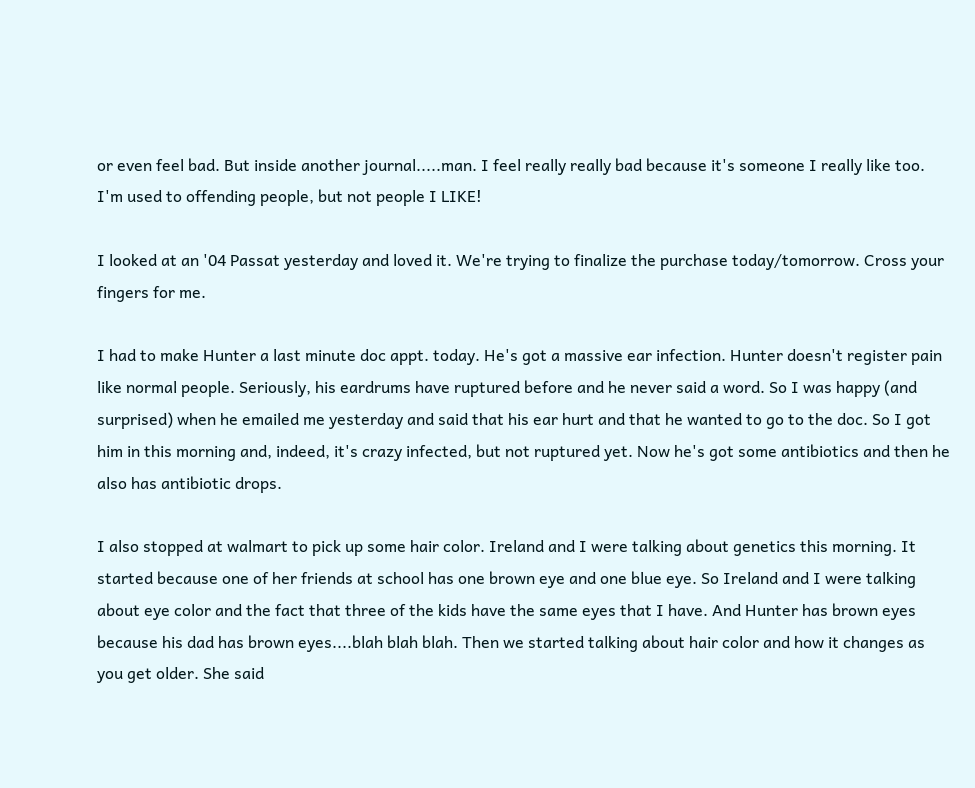or even feel bad. But inside another journal.....man. I feel really really bad because it's someone I really like too. I'm used to offending people, but not people I LIKE!

I looked at an '04 Passat yesterday and loved it. We're trying to finalize the purchase today/tomorrow. Cross your fingers for me.

I had to make Hunter a last minute doc appt. today. He's got a massive ear infection. Hunter doesn't register pain like normal people. Seriously, his eardrums have ruptured before and he never said a word. So I was happy (and surprised) when he emailed me yesterday and said that his ear hurt and that he wanted to go to the doc. So I got him in this morning and, indeed, it's crazy infected, but not ruptured yet. Now he's got some antibiotics and then he also has antibiotic drops.

I also stopped at walmart to pick up some hair color. Ireland and I were talking about genetics this morning. It started because one of her friends at school has one brown eye and one blue eye. So Ireland and I were talking about eye color and the fact that three of the kids have the same eyes that I have. And Hunter has brown eyes because his dad has brown eyes....blah blah blah. Then we started talking about hair color and how it changes as you get older. She said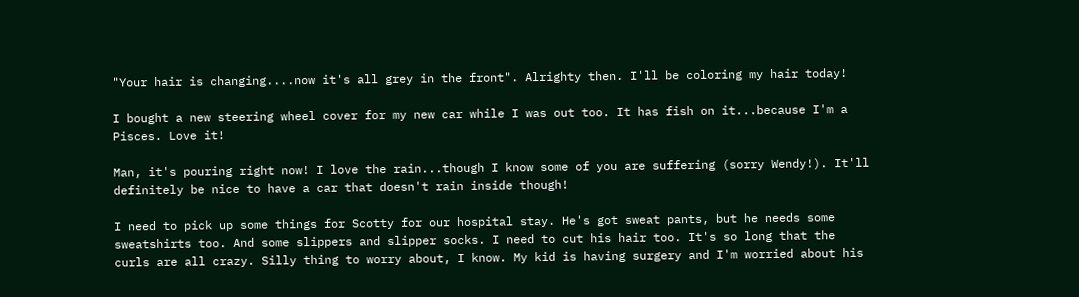"Your hair is changing....now it's all grey in the front". Alrighty then. I'll be coloring my hair today!

I bought a new steering wheel cover for my new car while I was out too. It has fish on it...because I'm a Pisces. Love it!

Man, it's pouring right now! I love the rain...though I know some of you are suffering (sorry Wendy!). It'll definitely be nice to have a car that doesn't rain inside though!

I need to pick up some things for Scotty for our hospital stay. He's got sweat pants, but he needs some sweatshirts too. And some slippers and slipper socks. I need to cut his hair too. It's so long that the curls are all crazy. Silly thing to worry about, I know. My kid is having surgery and I'm worried about his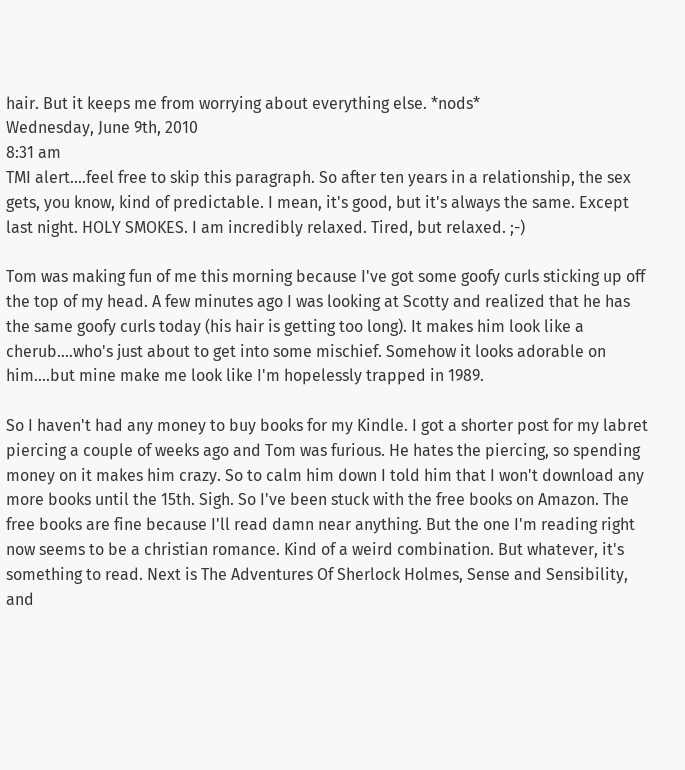hair. But it keeps me from worrying about everything else. *nods*
Wednesday, June 9th, 2010
8:31 am
TMI alert....feel free to skip this paragraph. So after ten years in a relationship, the sex gets, you know, kind of predictable. I mean, it's good, but it's always the same. Except last night. HOLY SMOKES. I am incredibly relaxed. Tired, but relaxed. ;-)

Tom was making fun of me this morning because I've got some goofy curls sticking up off the top of my head. A few minutes ago I was looking at Scotty and realized that he has the same goofy curls today (his hair is getting too long). It makes him look like a cherub....who's just about to get into some mischief. Somehow it looks adorable on him....but mine make me look like I'm hopelessly trapped in 1989.

So I haven't had any money to buy books for my Kindle. I got a shorter post for my labret piercing a couple of weeks ago and Tom was furious. He hates the piercing, so spending money on it makes him crazy. So to calm him down I told him that I won't download any more books until the 15th. Sigh. So I've been stuck with the free books on Amazon. The free books are fine because I'll read damn near anything. But the one I'm reading right now seems to be a christian romance. Kind of a weird combination. But whatever, it's something to read. Next is The Adventures Of Sherlock Holmes, Sense and Sensibility, and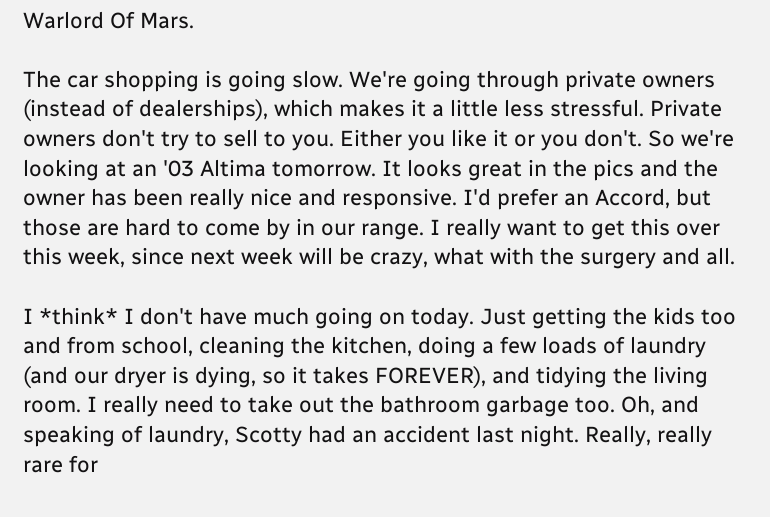Warlord Of Mars.

The car shopping is going slow. We're going through private owners (instead of dealerships), which makes it a little less stressful. Private owners don't try to sell to you. Either you like it or you don't. So we're looking at an '03 Altima tomorrow. It looks great in the pics and the owner has been really nice and responsive. I'd prefer an Accord, but those are hard to come by in our range. I really want to get this over this week, since next week will be crazy, what with the surgery and all.

I *think* I don't have much going on today. Just getting the kids too and from school, cleaning the kitchen, doing a few loads of laundry (and our dryer is dying, so it takes FOREVER), and tidying the living room. I really need to take out the bathroom garbage too. Oh, and speaking of laundry, Scotty had an accident last night. Really, really rare for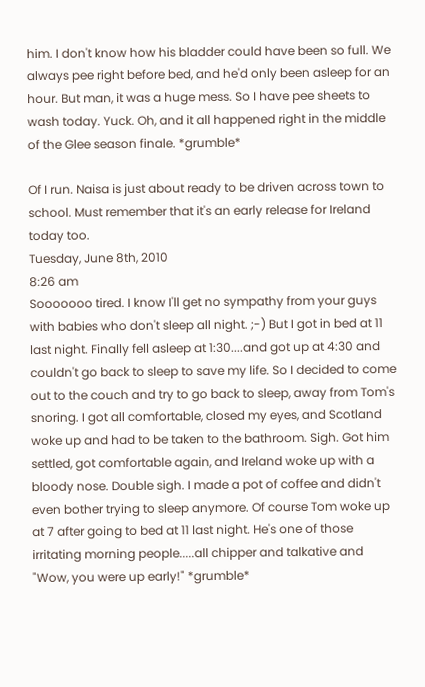him. I don't know how his bladder could have been so full. We always pee right before bed, and he'd only been asleep for an hour. But man, it was a huge mess. So I have pee sheets to wash today. Yuck. Oh, and it all happened right in the middle of the Glee season finale. *grumble*

Of I run. Naisa is just about ready to be driven across town to school. Must remember that it's an early release for Ireland today too.
Tuesday, June 8th, 2010
8:26 am
Sooooooo tired. I know I'll get no sympathy from your guys with babies who don't sleep all night. ;-) But I got in bed at 11 last night. Finally fell asleep at 1:30....and got up at 4:30 and couldn't go back to sleep to save my life. So I decided to come out to the couch and try to go back to sleep, away from Tom's snoring. I got all comfortable, closed my eyes, and Scotland woke up and had to be taken to the bathroom. Sigh. Got him settled, got comfortable again, and Ireland woke up with a bloody nose. Double sigh. I made a pot of coffee and didn't even bother trying to sleep anymore. Of course Tom woke up at 7 after going to bed at 11 last night. He's one of those irritating morning people.....all chipper and talkative and "Wow, you were up early!" *grumble*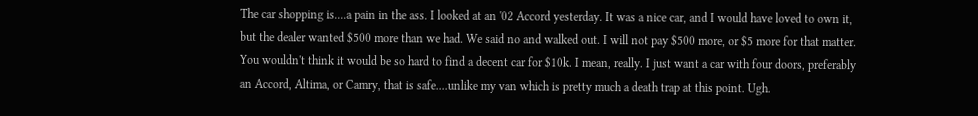The car shopping is....a pain in the ass. I looked at an '02 Accord yesterday. It was a nice car, and I would have loved to own it, but the dealer wanted $500 more than we had. We said no and walked out. I will not pay $500 more, or $5 more for that matter. You wouldn't think it would be so hard to find a decent car for $10k. I mean, really. I just want a car with four doors, preferably an Accord, Altima, or Camry, that is safe....unlike my van which is pretty much a death trap at this point. Ugh.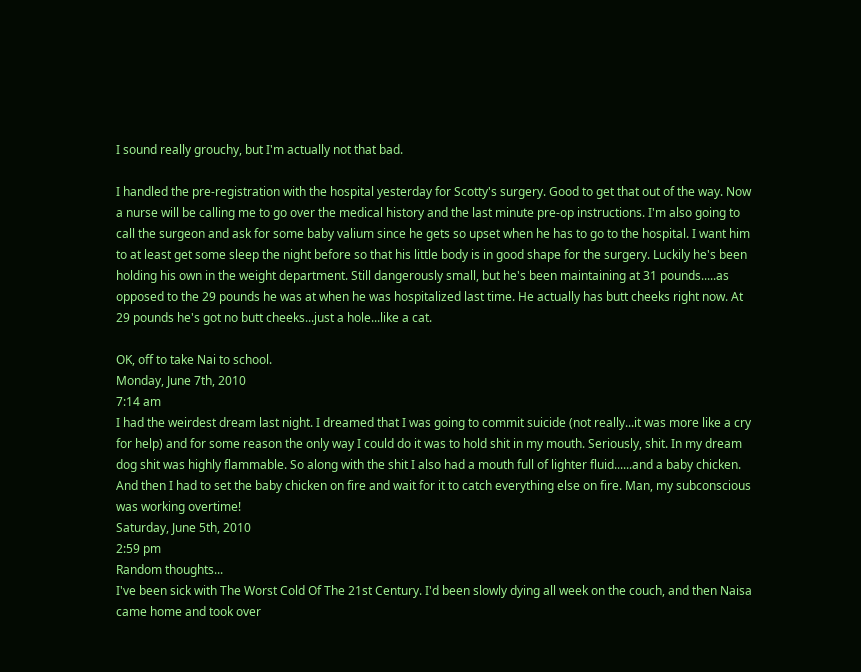I sound really grouchy, but I'm actually not that bad.

I handled the pre-registration with the hospital yesterday for Scotty's surgery. Good to get that out of the way. Now a nurse will be calling me to go over the medical history and the last minute pre-op instructions. I'm also going to call the surgeon and ask for some baby valium since he gets so upset when he has to go to the hospital. I want him to at least get some sleep the night before so that his little body is in good shape for the surgery. Luckily he's been holding his own in the weight department. Still dangerously small, but he's been maintaining at 31 pounds.....as opposed to the 29 pounds he was at when he was hospitalized last time. He actually has butt cheeks right now. At 29 pounds he's got no butt cheeks...just a hole...like a cat.

OK, off to take Nai to school.
Monday, June 7th, 2010
7:14 am
I had the weirdest dream last night. I dreamed that I was going to commit suicide (not really...it was more like a cry for help) and for some reason the only way I could do it was to hold shit in my mouth. Seriously, shit. In my dream dog shit was highly flammable. So along with the shit I also had a mouth full of lighter fluid......and a baby chicken. And then I had to set the baby chicken on fire and wait for it to catch everything else on fire. Man, my subconscious was working overtime!
Saturday, June 5th, 2010
2:59 pm
Random thoughts...
I've been sick with The Worst Cold Of The 21st Century. I'd been slowly dying all week on the couch, and then Naisa came home and took over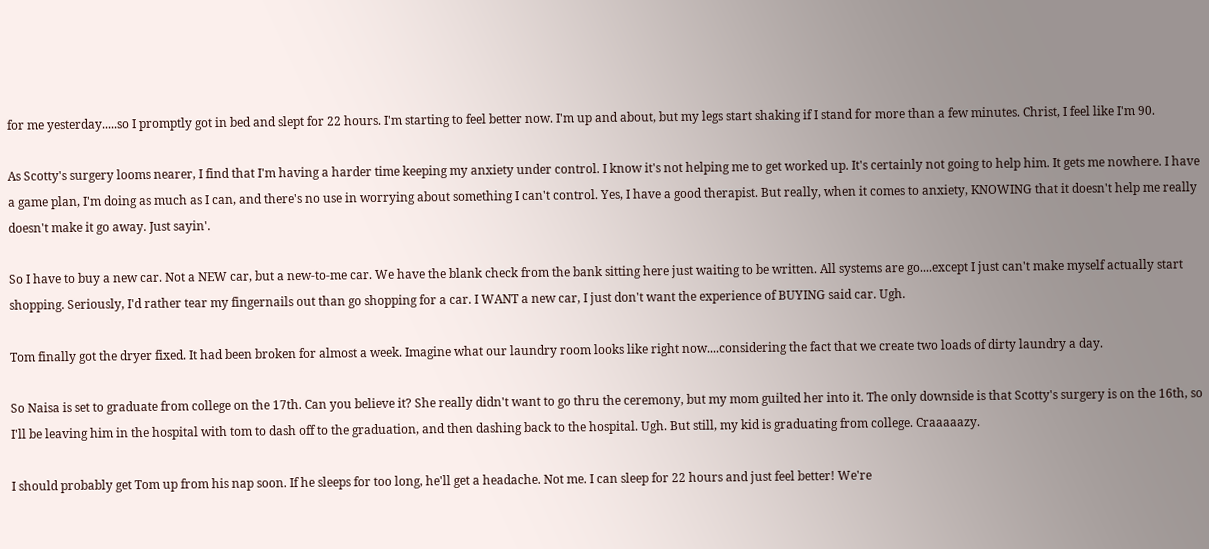for me yesterday.....so I promptly got in bed and slept for 22 hours. I'm starting to feel better now. I'm up and about, but my legs start shaking if I stand for more than a few minutes. Christ, I feel like I'm 90.

As Scotty's surgery looms nearer, I find that I'm having a harder time keeping my anxiety under control. I know it's not helping me to get worked up. It's certainly not going to help him. It gets me nowhere. I have a game plan, I'm doing as much as I can, and there's no use in worrying about something I can't control. Yes, I have a good therapist. But really, when it comes to anxiety, KNOWING that it doesn't help me really doesn't make it go away. Just sayin'.

So I have to buy a new car. Not a NEW car, but a new-to-me car. We have the blank check from the bank sitting here just waiting to be written. All systems are go....except I just can't make myself actually start shopping. Seriously, I'd rather tear my fingernails out than go shopping for a car. I WANT a new car, I just don't want the experience of BUYING said car. Ugh.

Tom finally got the dryer fixed. It had been broken for almost a week. Imagine what our laundry room looks like right now....considering the fact that we create two loads of dirty laundry a day.

So Naisa is set to graduate from college on the 17th. Can you believe it? She really didn't want to go thru the ceremony, but my mom guilted her into it. The only downside is that Scotty's surgery is on the 16th, so I'll be leaving him in the hospital with tom to dash off to the graduation, and then dashing back to the hospital. Ugh. But still, my kid is graduating from college. Craaaaazy.

I should probably get Tom up from his nap soon. If he sleeps for too long, he'll get a headache. Not me. I can sleep for 22 hours and just feel better! We're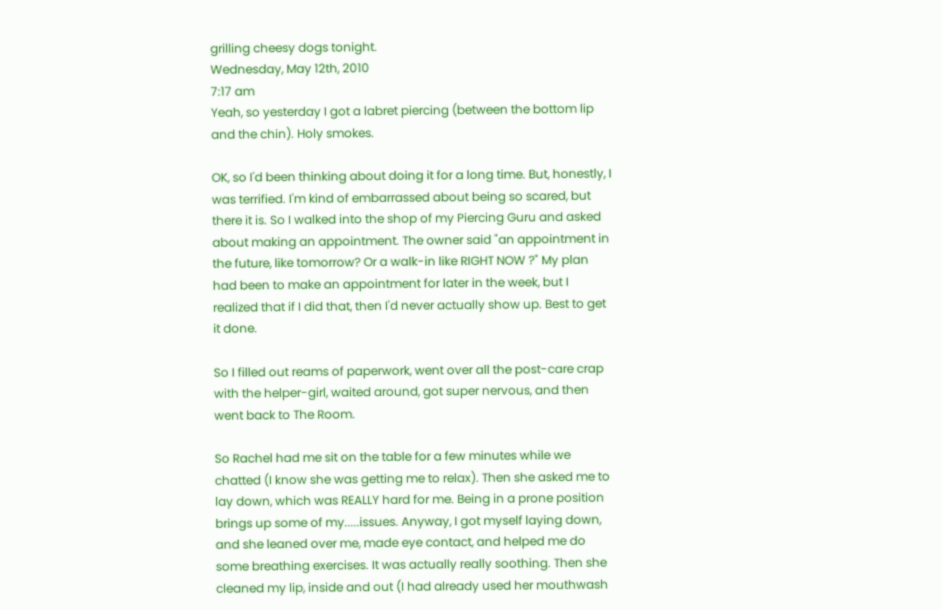grilling cheesy dogs tonight.
Wednesday, May 12th, 2010
7:17 am
Yeah, so yesterday I got a labret piercing (between the bottom lip and the chin). Holy smokes.

OK, so I'd been thinking about doing it for a long time. But, honestly, I was terrified. I'm kind of embarrassed about being so scared, but there it is. So I walked into the shop of my Piercing Guru and asked about making an appointment. The owner said "an appointment in the future, like tomorrow? Or a walk-in like RIGHT NOW ?" My plan had been to make an appointment for later in the week, but I realized that if I did that, then I'd never actually show up. Best to get it done.

So I filled out reams of paperwork, went over all the post-care crap with the helper-girl, waited around, got super nervous, and then went back to The Room.

So Rachel had me sit on the table for a few minutes while we chatted (I know she was getting me to relax). Then she asked me to lay down, which was REALLY hard for me. Being in a prone position brings up some of my.....issues. Anyway, I got myself laying down, and she leaned over me, made eye contact, and helped me do some breathing exercises. It was actually really soothing. Then she cleaned my lip, inside and out (I had already used her mouthwash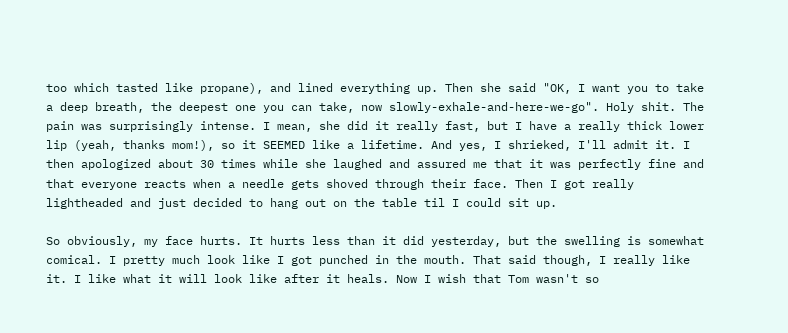too which tasted like propane), and lined everything up. Then she said "OK, I want you to take a deep breath, the deepest one you can take, now slowly-exhale-and-here-we-go". Holy shit. The pain was surprisingly intense. I mean, she did it really fast, but I have a really thick lower lip (yeah, thanks mom!), so it SEEMED like a lifetime. And yes, I shrieked, I'll admit it. I then apologized about 30 times while she laughed and assured me that it was perfectly fine and that everyone reacts when a needle gets shoved through their face. Then I got really lightheaded and just decided to hang out on the table til I could sit up.

So obviously, my face hurts. It hurts less than it did yesterday, but the swelling is somewhat comical. I pretty much look like I got punched in the mouth. That said though, I really like it. I like what it will look like after it heals. Now I wish that Tom wasn't so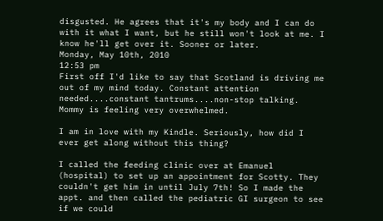disgusted. He agrees that it's my body and I can do with it what I want, but he still won't look at me. I know he'll get over it. Sooner or later.
Monday, May 10th, 2010
12:53 pm
First off I'd like to say that Scotland is driving me out of my mind today. Constant attention needed....constant tantrums....non-stop talking. Mommy is feeling very overwhelmed.

I am in love with my Kindle. Seriously, how did I ever get along without this thing?

I called the feeding clinic over at Emanuel (hospital) to set up an appointment for Scotty. They couldn't get him in until July 7th! So I made the appt. and then called the pediatric GI surgeon to see if we could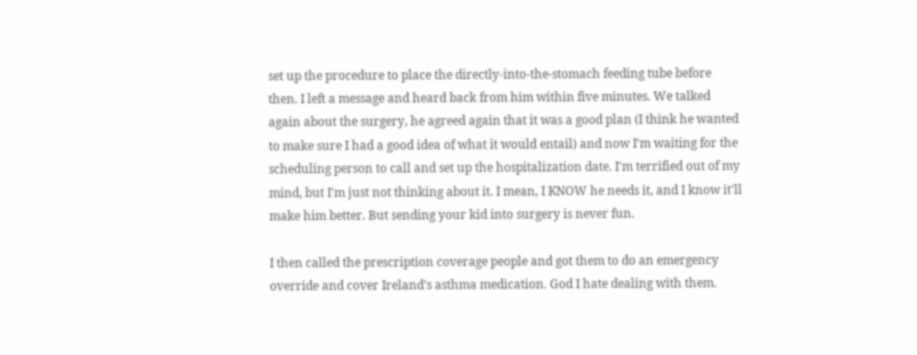set up the procedure to place the directly-into-the-stomach feeding tube before then. I left a message and heard back from him within five minutes. We talked again about the surgery, he agreed again that it was a good plan (I think he wanted to make sure I had a good idea of what it would entail) and now I'm waiting for the scheduling person to call and set up the hospitalization date. I'm terrified out of my mind, but I'm just not thinking about it. I mean, I KNOW he needs it, and I know it'll make him better. But sending your kid into surgery is never fun.

I then called the prescription coverage people and got them to do an emergency override and cover Ireland's asthma medication. God I hate dealing with them.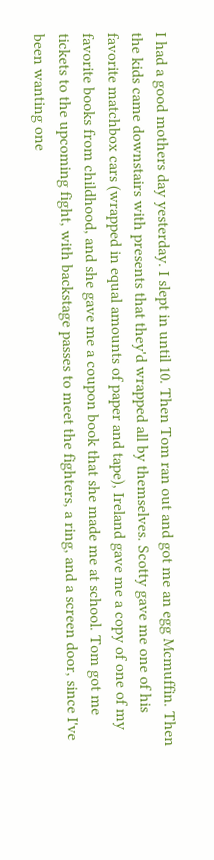I had a good mothers day yesterday. I slept in until 10. Then Tom ran out and got me an egg Mcmuffin. Then the kids came downstairs with presents that they'd wrapped all by themselves. Scotty gave me one of his favorite matchbox cars (wrapped in equal amounts of paper and tape), Ireland gave me a copy of one of my favorite books from childhood, and she gave me a coupon book that she made me at school. Tom got me tickets to the upcoming fight, with backstage passes to meet the fighters, a ring, and a screen door, since I've been wanting one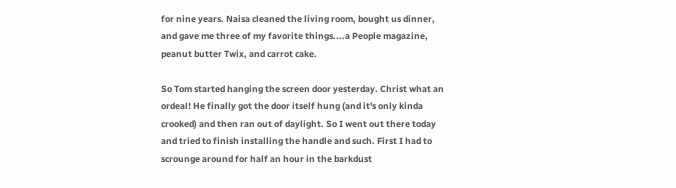for nine years. Naisa cleaned the living room, bought us dinner, and gave me three of my favorite things....a People magazine, peanut butter Twix, and carrot cake.

So Tom started hanging the screen door yesterday. Christ what an ordeal! He finally got the door itself hung (and it's only kinda crooked) and then ran out of daylight. So I went out there today and tried to finish installing the handle and such. First I had to scrounge around for half an hour in the barkdust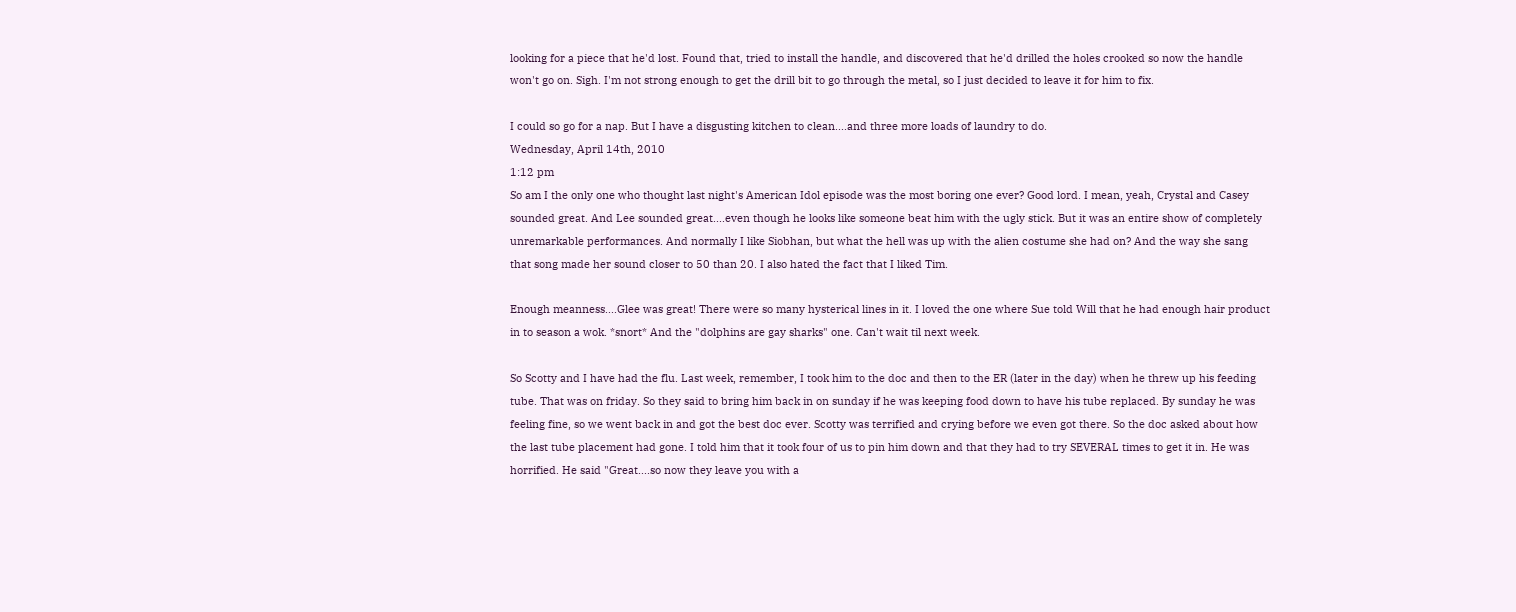looking for a piece that he'd lost. Found that, tried to install the handle, and discovered that he'd drilled the holes crooked so now the handle won't go on. Sigh. I'm not strong enough to get the drill bit to go through the metal, so I just decided to leave it for him to fix.

I could so go for a nap. But I have a disgusting kitchen to clean....and three more loads of laundry to do.
Wednesday, April 14th, 2010
1:12 pm
So am I the only one who thought last night's American Idol episode was the most boring one ever? Good lord. I mean, yeah, Crystal and Casey sounded great. And Lee sounded great....even though he looks like someone beat him with the ugly stick. But it was an entire show of completely unremarkable performances. And normally I like Siobhan, but what the hell was up with the alien costume she had on? And the way she sang that song made her sound closer to 50 than 20. I also hated the fact that I liked Tim.

Enough meanness....Glee was great! There were so many hysterical lines in it. I loved the one where Sue told Will that he had enough hair product in to season a wok. *snort* And the "dolphins are gay sharks" one. Can't wait til next week.

So Scotty and I have had the flu. Last week, remember, I took him to the doc and then to the ER (later in the day) when he threw up his feeding tube. That was on friday. So they said to bring him back in on sunday if he was keeping food down to have his tube replaced. By sunday he was feeling fine, so we went back in and got the best doc ever. Scotty was terrified and crying before we even got there. So the doc asked about how the last tube placement had gone. I told him that it took four of us to pin him down and that they had to try SEVERAL times to get it in. He was horrified. He said "Great....so now they leave you with a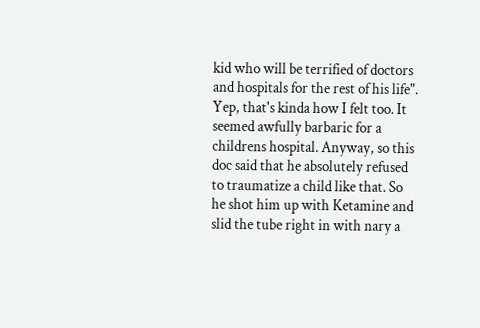kid who will be terrified of doctors and hospitals for the rest of his life". Yep, that's kinda how I felt too. It seemed awfully barbaric for a childrens hospital. Anyway, so this doc said that he absolutely refused to traumatize a child like that. So he shot him up with Ketamine and slid the tube right in with nary a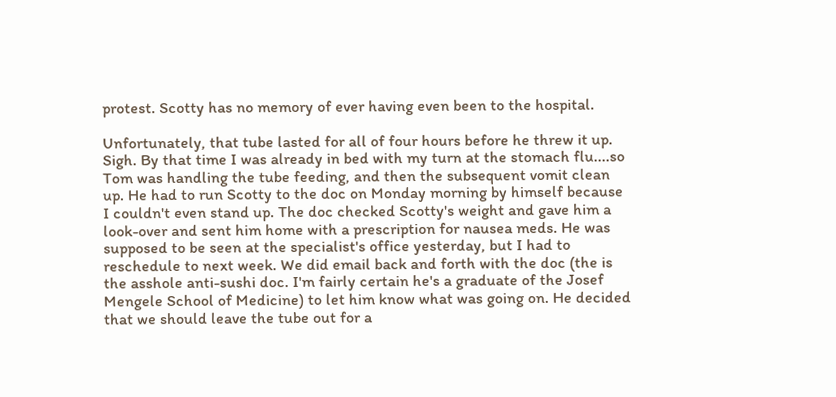protest. Scotty has no memory of ever having even been to the hospital.

Unfortunately, that tube lasted for all of four hours before he threw it up. Sigh. By that time I was already in bed with my turn at the stomach flu....so Tom was handling the tube feeding, and then the subsequent vomit clean up. He had to run Scotty to the doc on Monday morning by himself because I couldn't even stand up. The doc checked Scotty's weight and gave him a look-over and sent him home with a prescription for nausea meds. He was supposed to be seen at the specialist's office yesterday, but I had to reschedule to next week. We did email back and forth with the doc (the is the asshole anti-sushi doc. I'm fairly certain he's a graduate of the Josef Mengele School of Medicine) to let him know what was going on. He decided that we should leave the tube out for a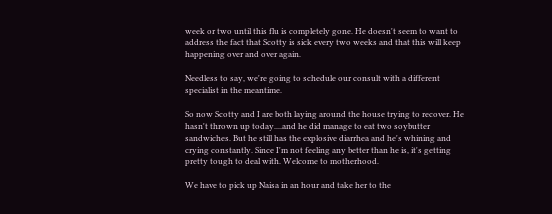week or two until this flu is completely gone. He doesn't seem to want to address the fact that Scotty is sick every two weeks and that this will keep happening over and over again.

Needless to say, we're going to schedule our consult with a different specialist in the meantime.

So now Scotty and I are both laying around the house trying to recover. He hasn't thrown up today....and he did manage to eat two soybutter sandwiches. But he still has the explosive diarrhea and he's whining and crying constantly. Since I'm not feeling any better than he is, it's getting pretty tough to deal with. Welcome to motherhood.

We have to pick up Naisa in an hour and take her to the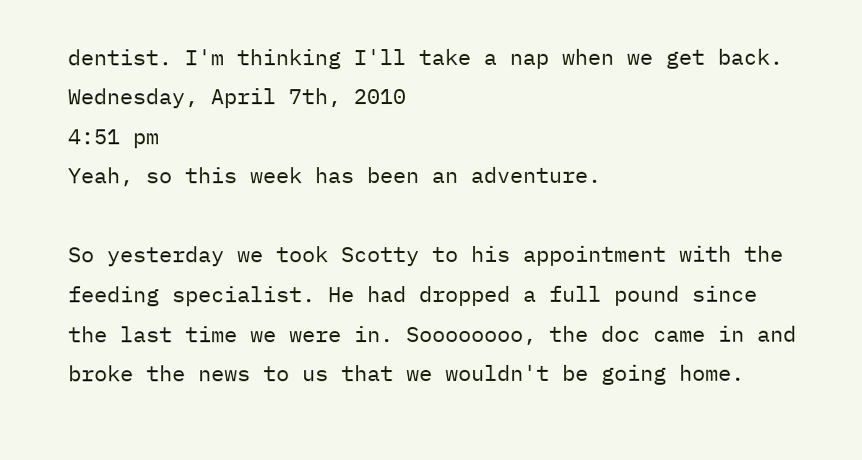dentist. I'm thinking I'll take a nap when we get back.
Wednesday, April 7th, 2010
4:51 pm
Yeah, so this week has been an adventure.

So yesterday we took Scotty to his appointment with the feeding specialist. He had dropped a full pound since the last time we were in. Soooooooo, the doc came in and broke the news to us that we wouldn't be going home.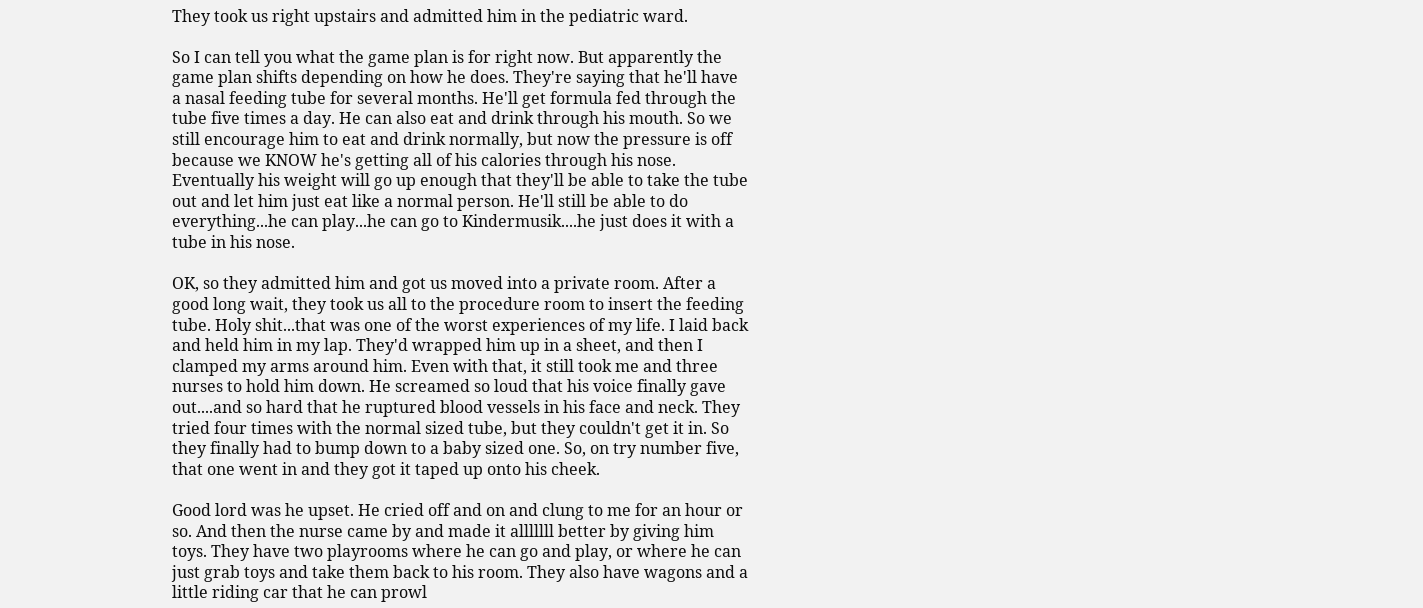They took us right upstairs and admitted him in the pediatric ward.

So I can tell you what the game plan is for right now. But apparently the game plan shifts depending on how he does. They're saying that he'll have a nasal feeding tube for several months. He'll get formula fed through the tube five times a day. He can also eat and drink through his mouth. So we still encourage him to eat and drink normally, but now the pressure is off because we KNOW he's getting all of his calories through his nose. Eventually his weight will go up enough that they'll be able to take the tube out and let him just eat like a normal person. He'll still be able to do everything...he can play...he can go to Kindermusik....he just does it with a tube in his nose.

OK, so they admitted him and got us moved into a private room. After a good long wait, they took us all to the procedure room to insert the feeding tube. Holy shit...that was one of the worst experiences of my life. I laid back and held him in my lap. They'd wrapped him up in a sheet, and then I clamped my arms around him. Even with that, it still took me and three nurses to hold him down. He screamed so loud that his voice finally gave out....and so hard that he ruptured blood vessels in his face and neck. They tried four times with the normal sized tube, but they couldn't get it in. So they finally had to bump down to a baby sized one. So, on try number five, that one went in and they got it taped up onto his cheek.

Good lord was he upset. He cried off and on and clung to me for an hour or so. And then the nurse came by and made it alllllll better by giving him toys. They have two playrooms where he can go and play, or where he can just grab toys and take them back to his room. They also have wagons and a little riding car that he can prowl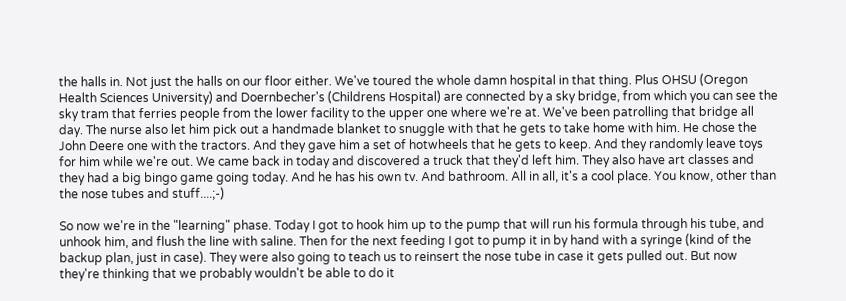the halls in. Not just the halls on our floor either. We've toured the whole damn hospital in that thing. Plus OHSU (Oregon Health Sciences University) and Doernbecher's (Childrens Hospital) are connected by a sky bridge, from which you can see the sky tram that ferries people from the lower facility to the upper one where we're at. We've been patrolling that bridge all day. The nurse also let him pick out a handmade blanket to snuggle with that he gets to take home with him. He chose the John Deere one with the tractors. And they gave him a set of hotwheels that he gets to keep. And they randomly leave toys for him while we're out. We came back in today and discovered a truck that they'd left him. They also have art classes and they had a big bingo game going today. And he has his own tv. And bathroom. All in all, it's a cool place. You know, other than the nose tubes and stuff....;-)

So now we're in the "learning" phase. Today I got to hook him up to the pump that will run his formula through his tube, and unhook him, and flush the line with saline. Then for the next feeding I got to pump it in by hand with a syringe (kind of the backup plan, just in case). They were also going to teach us to reinsert the nose tube in case it gets pulled out. But now they're thinking that we probably wouldn't be able to do it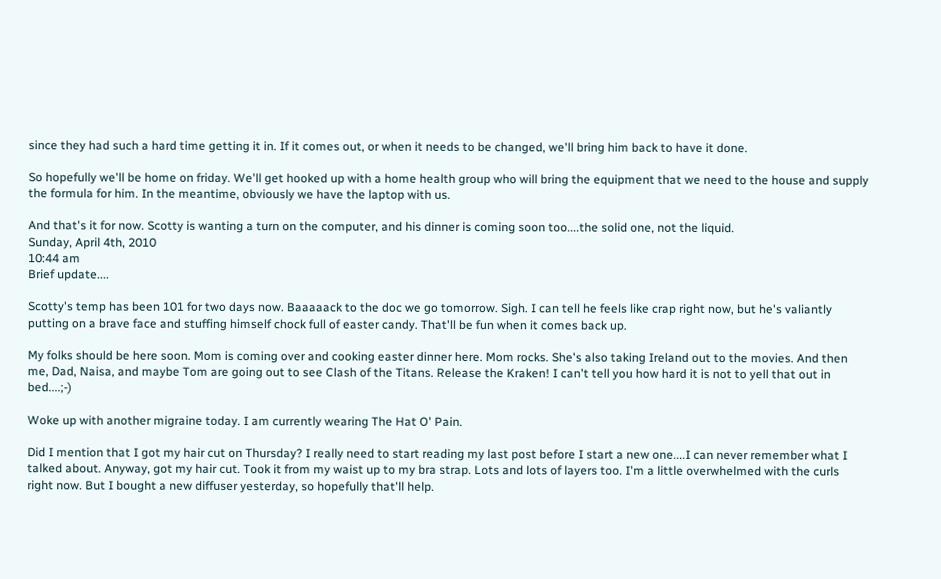since they had such a hard time getting it in. If it comes out, or when it needs to be changed, we'll bring him back to have it done.

So hopefully we'll be home on friday. We'll get hooked up with a home health group who will bring the equipment that we need to the house and supply the formula for him. In the meantime, obviously we have the laptop with us.

And that's it for now. Scotty is wanting a turn on the computer, and his dinner is coming soon too....the solid one, not the liquid.
Sunday, April 4th, 2010
10:44 am
Brief update....

Scotty's temp has been 101 for two days now. Baaaaack to the doc we go tomorrow. Sigh. I can tell he feels like crap right now, but he's valiantly putting on a brave face and stuffing himself chock full of easter candy. That'll be fun when it comes back up.

My folks should be here soon. Mom is coming over and cooking easter dinner here. Mom rocks. She's also taking Ireland out to the movies. And then me, Dad, Naisa, and maybe Tom are going out to see Clash of the Titans. Release the Kraken! I can't tell you how hard it is not to yell that out in bed....;-)

Woke up with another migraine today. I am currently wearing The Hat O' Pain.

Did I mention that I got my hair cut on Thursday? I really need to start reading my last post before I start a new one....I can never remember what I talked about. Anyway, got my hair cut. Took it from my waist up to my bra strap. Lots and lots of layers too. I'm a little overwhelmed with the curls right now. But I bought a new diffuser yesterday, so hopefully that'll help.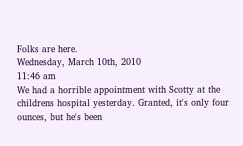Folks are here.
Wednesday, March 10th, 2010
11:46 am
We had a horrible appointment with Scotty at the childrens hospital yesterday. Granted, it's only four ounces, but he's been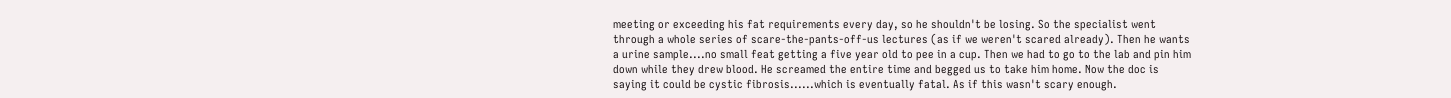meeting or exceeding his fat requirements every day, so he shouldn't be losing. So the specialist went through a whole series of scare-the-pants-off-us lectures (as if we weren't scared already). Then he wants a urine sample....no small feat getting a five year old to pee in a cup. Then we had to go to the lab and pin him down while they drew blood. He screamed the entire time and begged us to take him home. Now the doc is saying it could be cystic fibrosis......which is eventually fatal. As if this wasn't scary enough.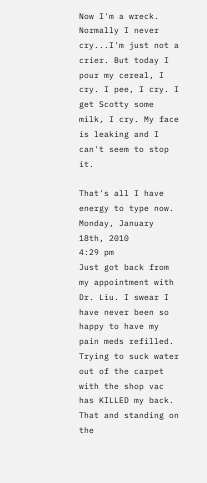Now I'm a wreck. Normally I never cry...I'm just not a crier. But today I pour my cereal, I cry. I pee, I cry. I get Scotty some milk, I cry. My face is leaking and I can't seem to stop it.

That's all I have energy to type now.
Monday, January 18th, 2010
4:29 pm
Just got back from my appointment with Dr. Liu. I swear I have never been so happy to have my pain meds refilled. Trying to suck water out of the carpet with the shop vac has KILLED my back. That and standing on the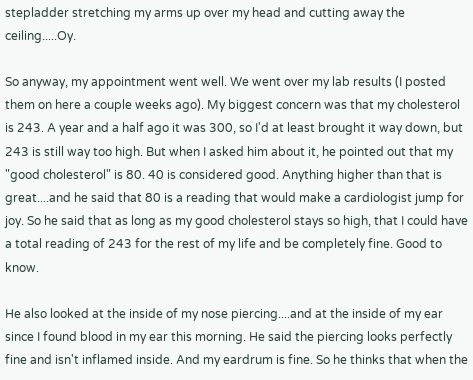stepladder stretching my arms up over my head and cutting away the ceiling.....Oy.

So anyway, my appointment went well. We went over my lab results (I posted them on here a couple weeks ago). My biggest concern was that my cholesterol is 243. A year and a half ago it was 300, so I'd at least brought it way down, but 243 is still way too high. But when I asked him about it, he pointed out that my "good cholesterol" is 80. 40 is considered good. Anything higher than that is great....and he said that 80 is a reading that would make a cardiologist jump for joy. So he said that as long as my good cholesterol stays so high, that I could have a total reading of 243 for the rest of my life and be completely fine. Good to know.

He also looked at the inside of my nose piercing....and at the inside of my ear since I found blood in my ear this morning. He said the piercing looks perfectly fine and isn't inflamed inside. And my eardrum is fine. So he thinks that when the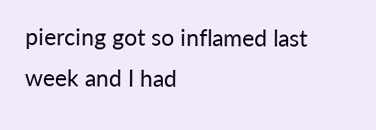piercing got so inflamed last week and I had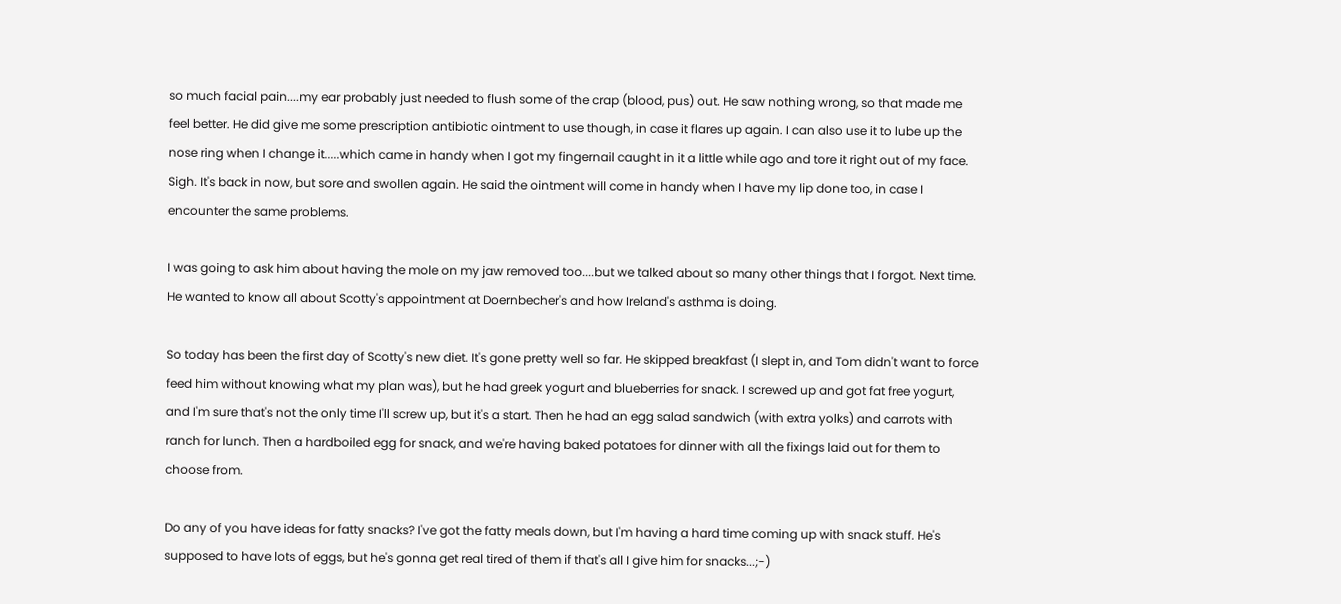so much facial pain....my ear probably just needed to flush some of the crap (blood, pus) out. He saw nothing wrong, so that made me feel better. He did give me some prescription antibiotic ointment to use though, in case it flares up again. I can also use it to lube up the nose ring when I change it.....which came in handy when I got my fingernail caught in it a little while ago and tore it right out of my face. Sigh. It's back in now, but sore and swollen again. He said the ointment will come in handy when I have my lip done too, in case I encounter the same problems.

I was going to ask him about having the mole on my jaw removed too....but we talked about so many other things that I forgot. Next time. He wanted to know all about Scotty's appointment at Doernbecher's and how Ireland's asthma is doing.

So today has been the first day of Scotty's new diet. It's gone pretty well so far. He skipped breakfast (I slept in, and Tom didn't want to force feed him without knowing what my plan was), but he had greek yogurt and blueberries for snack. I screwed up and got fat free yogurt, and I'm sure that's not the only time I'll screw up, but it's a start. Then he had an egg salad sandwich (with extra yolks) and carrots with ranch for lunch. Then a hardboiled egg for snack, and we're having baked potatoes for dinner with all the fixings laid out for them to choose from.

Do any of you have ideas for fatty snacks? I've got the fatty meals down, but I'm having a hard time coming up with snack stuff. He's supposed to have lots of eggs, but he's gonna get real tired of them if that's all I give him for snacks...;-)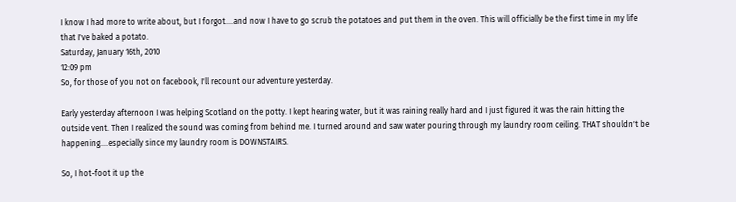I know I had more to write about, but I forgot....and now I have to go scrub the potatoes and put them in the oven. This will officially be the first time in my life that I've baked a potato.
Saturday, January 16th, 2010
12:09 pm
So, for those of you not on facebook, I'll recount our adventure yesterday.

Early yesterday afternoon I was helping Scotland on the potty. I kept hearing water, but it was raining really hard and I just figured it was the rain hitting the outside vent. Then I realized the sound was coming from behind me. I turned around and saw water pouring through my laundry room ceiling. THAT shouldn't be happening....especially since my laundry room is DOWNSTAIRS.

So, I hot-foot it up the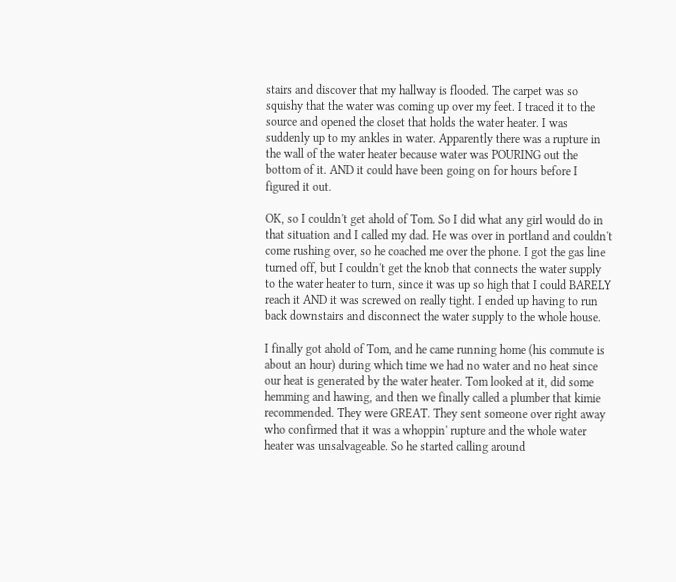stairs and discover that my hallway is flooded. The carpet was so squishy that the water was coming up over my feet. I traced it to the source and opened the closet that holds the water heater. I was suddenly up to my ankles in water. Apparently there was a rupture in the wall of the water heater because water was POURING out the bottom of it. AND it could have been going on for hours before I figured it out.

OK, so I couldn't get ahold of Tom. So I did what any girl would do in that situation and I called my dad. He was over in portland and couldn't come rushing over, so he coached me over the phone. I got the gas line turned off, but I couldn't get the knob that connects the water supply to the water heater to turn, since it was up so high that I could BARELY reach it AND it was screwed on really tight. I ended up having to run back downstairs and disconnect the water supply to the whole house.

I finally got ahold of Tom, and he came running home (his commute is about an hour) during which time we had no water and no heat since our heat is generated by the water heater. Tom looked at it, did some hemming and hawing, and then we finally called a plumber that kimie recommended. They were GREAT. They sent someone over right away who confirmed that it was a whoppin' rupture and the whole water heater was unsalvageable. So he started calling around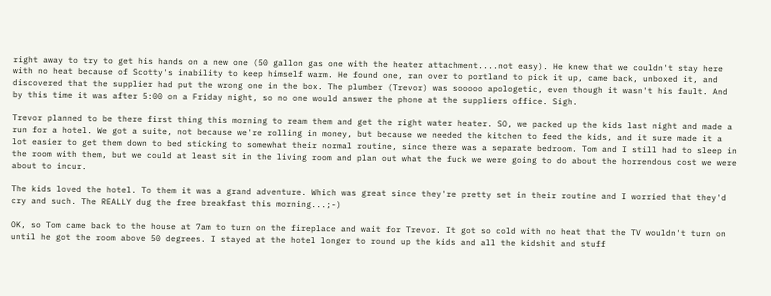right away to try to get his hands on a new one (50 gallon gas one with the heater attachment....not easy). He knew that we couldn't stay here with no heat because of Scotty's inability to keep himself warm. He found one, ran over to portland to pick it up, came back, unboxed it, and discovered that the supplier had put the wrong one in the box. The plumber (Trevor) was sooooo apologetic, even though it wasn't his fault. And by this time it was after 5:00 on a Friday night, so no one would answer the phone at the suppliers office. Sigh.

Trevor planned to be there first thing this morning to ream them and get the right water heater. SO, we packed up the kids last night and made a run for a hotel. We got a suite, not because we're rolling in money, but because we needed the kitchen to feed the kids, and it sure made it a lot easier to get them down to bed sticking to somewhat their normal routine, since there was a separate bedroom. Tom and I still had to sleep in the room with them, but we could at least sit in the living room and plan out what the fuck we were going to do about the horrendous cost we were about to incur.

The kids loved the hotel. To them it was a grand adventure. Which was great since they're pretty set in their routine and I worried that they'd cry and such. The REALLY dug the free breakfast this morning...;-)

OK, so Tom came back to the house at 7am to turn on the fireplace and wait for Trevor. It got so cold with no heat that the TV wouldn't turn on until he got the room above 50 degrees. I stayed at the hotel longer to round up the kids and all the kidshit and stuff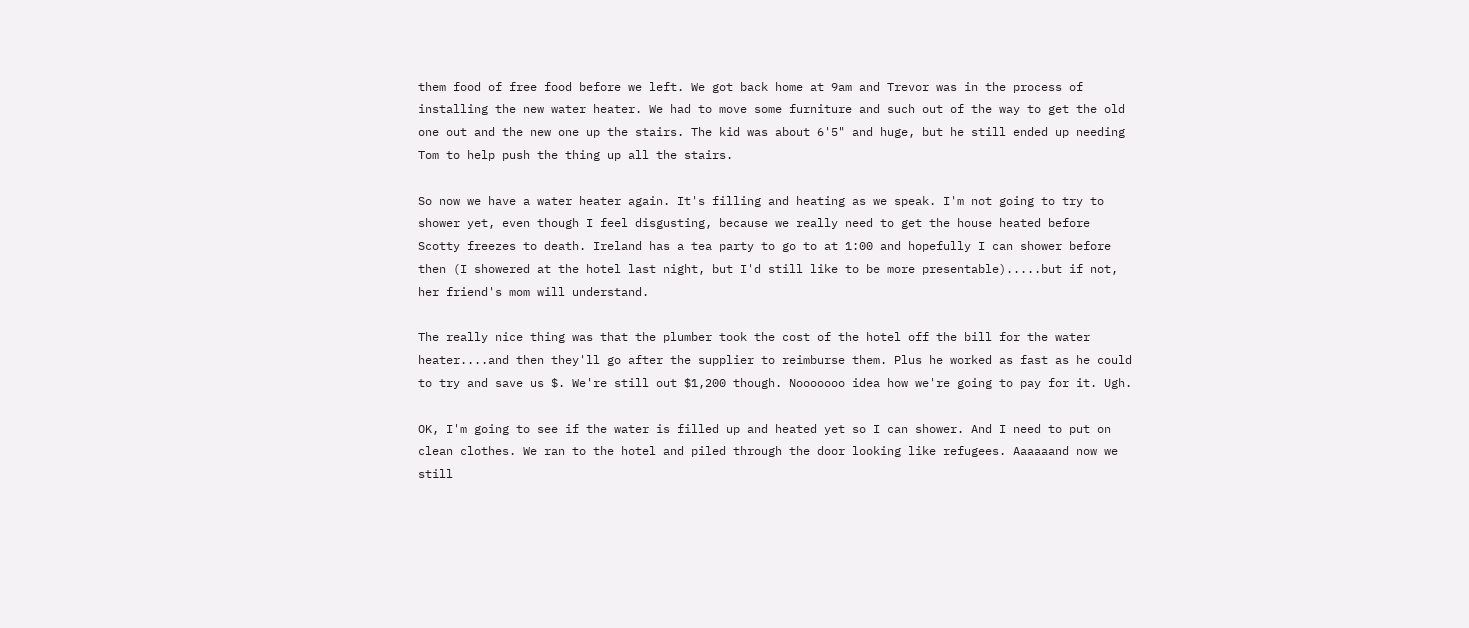them food of free food before we left. We got back home at 9am and Trevor was in the process of installing the new water heater. We had to move some furniture and such out of the way to get the old one out and the new one up the stairs. The kid was about 6'5" and huge, but he still ended up needing Tom to help push the thing up all the stairs.

So now we have a water heater again. It's filling and heating as we speak. I'm not going to try to shower yet, even though I feel disgusting, because we really need to get the house heated before Scotty freezes to death. Ireland has a tea party to go to at 1:00 and hopefully I can shower before then (I showered at the hotel last night, but I'd still like to be more presentable).....but if not, her friend's mom will understand.

The really nice thing was that the plumber took the cost of the hotel off the bill for the water heater....and then they'll go after the supplier to reimburse them. Plus he worked as fast as he could to try and save us $. We're still out $1,200 though. Nooooooo idea how we're going to pay for it. Ugh.

OK, I'm going to see if the water is filled up and heated yet so I can shower. And I need to put on clean clothes. We ran to the hotel and piled through the door looking like refugees. Aaaaaand now we still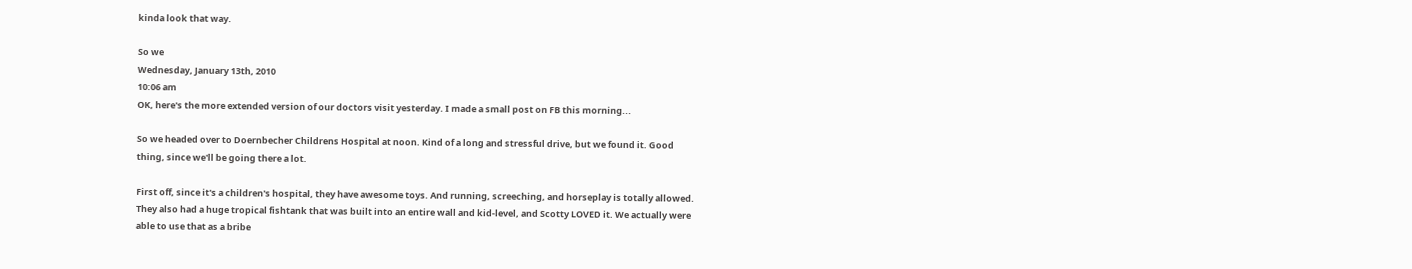kinda look that way.

So we
Wednesday, January 13th, 2010
10:06 am
OK, here's the more extended version of our doctors visit yesterday. I made a small post on FB this morning...

So we headed over to Doernbecher Childrens Hospital at noon. Kind of a long and stressful drive, but we found it. Good thing, since we'll be going there a lot.

First off, since it's a children's hospital, they have awesome toys. And running, screeching, and horseplay is totally allowed. They also had a huge tropical fishtank that was built into an entire wall and kid-level, and Scotty LOVED it. We actually were able to use that as a bribe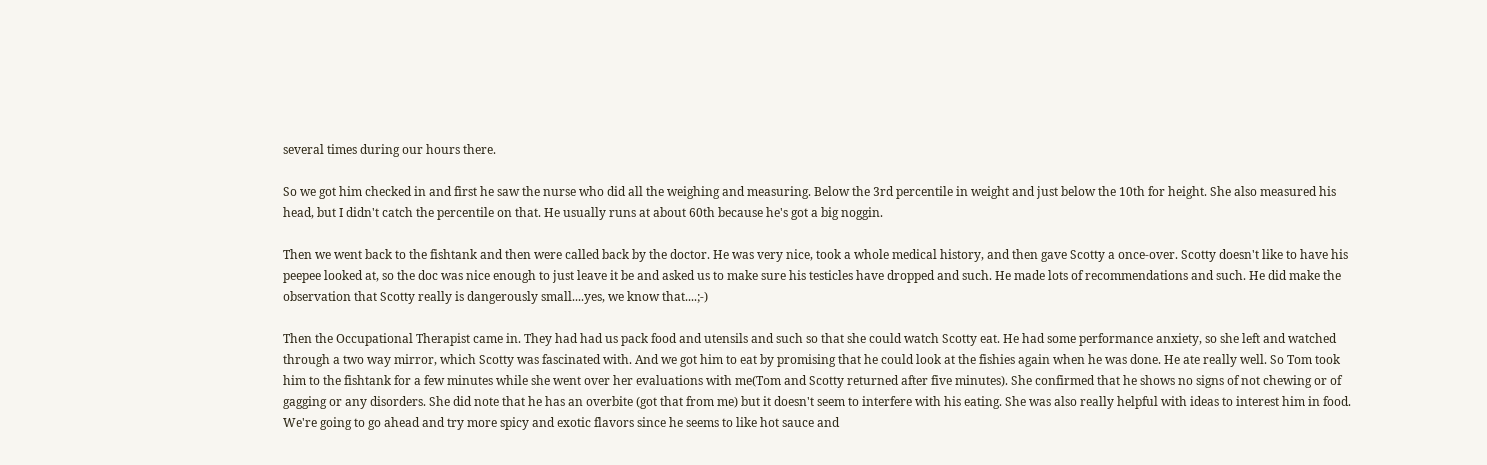several times during our hours there.

So we got him checked in and first he saw the nurse who did all the weighing and measuring. Below the 3rd percentile in weight and just below the 10th for height. She also measured his head, but I didn't catch the percentile on that. He usually runs at about 60th because he's got a big noggin.

Then we went back to the fishtank and then were called back by the doctor. He was very nice, took a whole medical history, and then gave Scotty a once-over. Scotty doesn't like to have his peepee looked at, so the doc was nice enough to just leave it be and asked us to make sure his testicles have dropped and such. He made lots of recommendations and such. He did make the observation that Scotty really is dangerously small....yes, we know that....;-)

Then the Occupational Therapist came in. They had had us pack food and utensils and such so that she could watch Scotty eat. He had some performance anxiety, so she left and watched through a two way mirror, which Scotty was fascinated with. And we got him to eat by promising that he could look at the fishies again when he was done. He ate really well. So Tom took him to the fishtank for a few minutes while she went over her evaluations with me(Tom and Scotty returned after five minutes). She confirmed that he shows no signs of not chewing or of gagging or any disorders. She did note that he has an overbite (got that from me) but it doesn't seem to interfere with his eating. She was also really helpful with ideas to interest him in food. We're going to go ahead and try more spicy and exotic flavors since he seems to like hot sauce and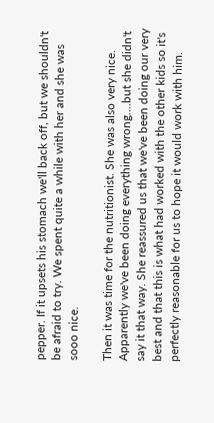pepper. If it upsets his stomach we'll back off, but we shouldn't be afraid to try. We spent quite a while with her and she was sooo nice.

Then it was time for the nutritionist. She was also very nice. Apparently we've been doing everything wrong....but she didn't say it that way. She reassured us that we've been doing our very best and that this is what had worked with the other kids so it's perfectly reasonable for us to hope it would work with him.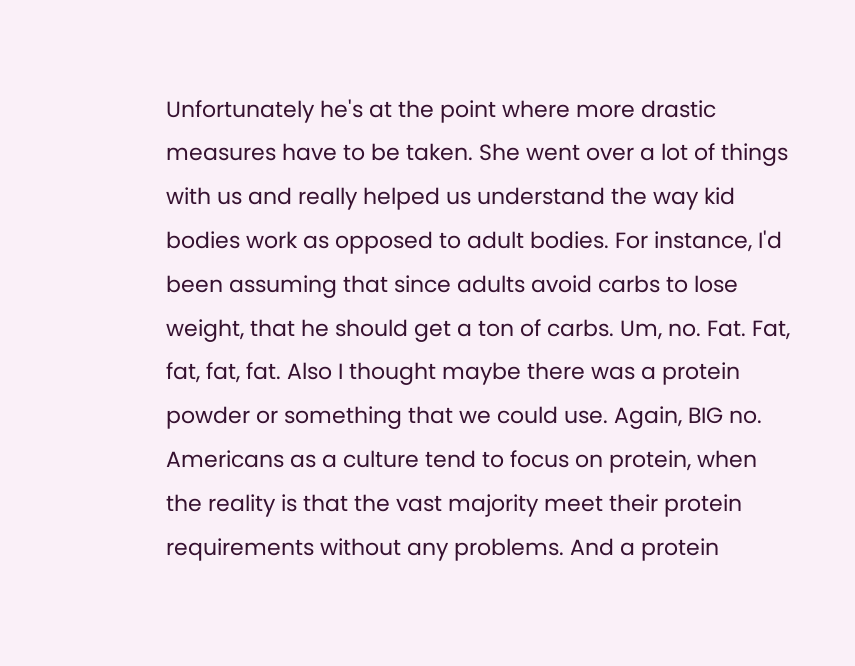Unfortunately he's at the point where more drastic measures have to be taken. She went over a lot of things with us and really helped us understand the way kid bodies work as opposed to adult bodies. For instance, I'd been assuming that since adults avoid carbs to lose weight, that he should get a ton of carbs. Um, no. Fat. Fat, fat, fat, fat. Also I thought maybe there was a protein powder or something that we could use. Again, BIG no. Americans as a culture tend to focus on protein, when the reality is that the vast majority meet their protein requirements without any problems. And a protein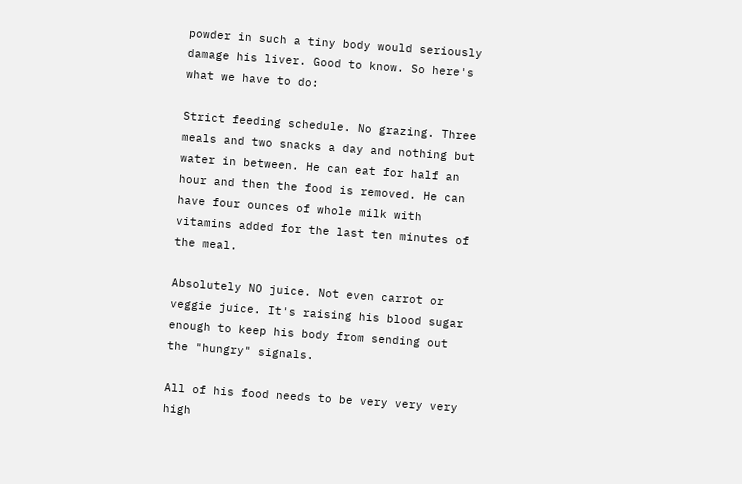powder in such a tiny body would seriously damage his liver. Good to know. So here's what we have to do:

Strict feeding schedule. No grazing. Three meals and two snacks a day and nothing but water in between. He can eat for half an hour and then the food is removed. He can have four ounces of whole milk with vitamins added for the last ten minutes of the meal.

Absolutely NO juice. Not even carrot or veggie juice. It's raising his blood sugar enough to keep his body from sending out the "hungry" signals.

All of his food needs to be very very very high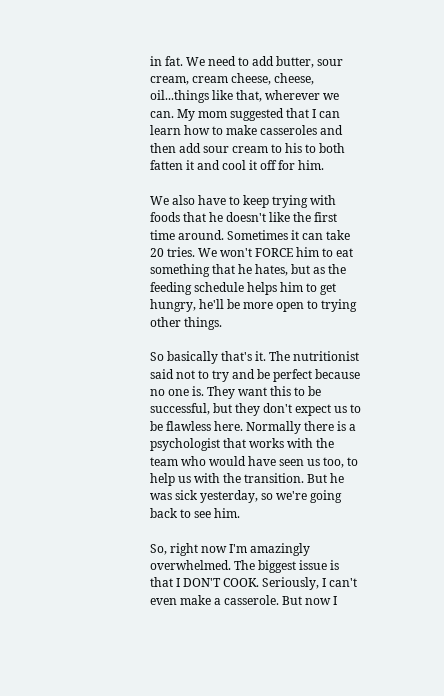in fat. We need to add butter, sour cream, cream cheese, cheese, oil...things like that, wherever we can. My mom suggested that I can learn how to make casseroles and then add sour cream to his to both fatten it and cool it off for him.

We also have to keep trying with foods that he doesn't like the first time around. Sometimes it can take 20 tries. We won't FORCE him to eat something that he hates, but as the feeding schedule helps him to get hungry, he'll be more open to trying other things.

So basically that's it. The nutritionist said not to try and be perfect because no one is. They want this to be successful, but they don't expect us to be flawless here. Normally there is a psychologist that works with the team who would have seen us too, to help us with the transition. But he was sick yesterday, so we're going back to see him.

So, right now I'm amazingly overwhelmed. The biggest issue is that I DON'T COOK. Seriously, I can't even make a casserole. But now I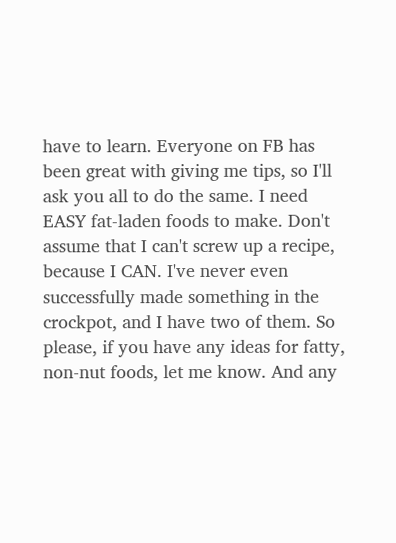have to learn. Everyone on FB has been great with giving me tips, so I'll ask you all to do the same. I need EASY fat-laden foods to make. Don't assume that I can't screw up a recipe, because I CAN. I've never even successfully made something in the crockpot, and I have two of them. So please, if you have any ideas for fatty, non-nut foods, let me know. And any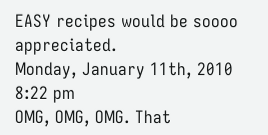EASY recipes would be soooo appreciated.
Monday, January 11th, 2010
8:22 pm
OMG, OMG, OMG. That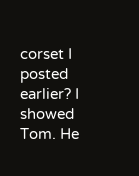corset I posted earlier? I showed Tom. He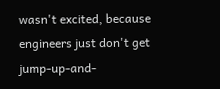wasn't excited, because engineers just don't get jump-up-and-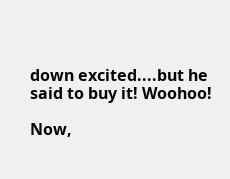down excited....but he said to buy it! Woohoo!

Now,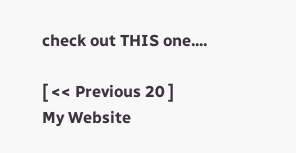check out THIS one....

[ << Previous 20 ]
My Website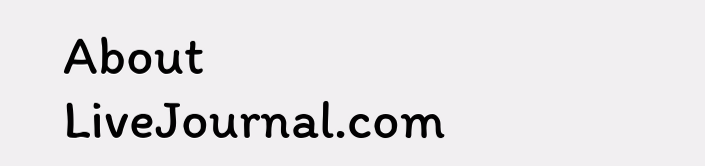About LiveJournal.com